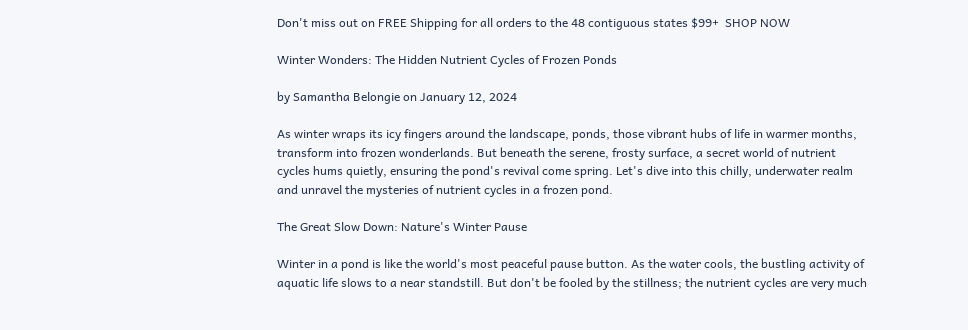Don't miss out on FREE Shipping for all orders to the 48 contiguous states $99+  SHOP NOW

Winter Wonders: The Hidden Nutrient Cycles of Frozen Ponds

by Samantha Belongie on January 12, 2024

As winter wraps its icy fingers around the landscape, ponds, those vibrant hubs of life in warmer months, transform into frozen wonderlands. But beneath the serene, frosty surface, a secret world of nutrient cycles hums quietly, ensuring the pond's revival come spring. Let's dive into this chilly, underwater realm and unravel the mysteries of nutrient cycles in a frozen pond.

The Great Slow Down: Nature's Winter Pause

Winter in a pond is like the world's most peaceful pause button. As the water cools, the bustling activity of aquatic life slows to a near standstill. But don't be fooled by the stillness; the nutrient cycles are very much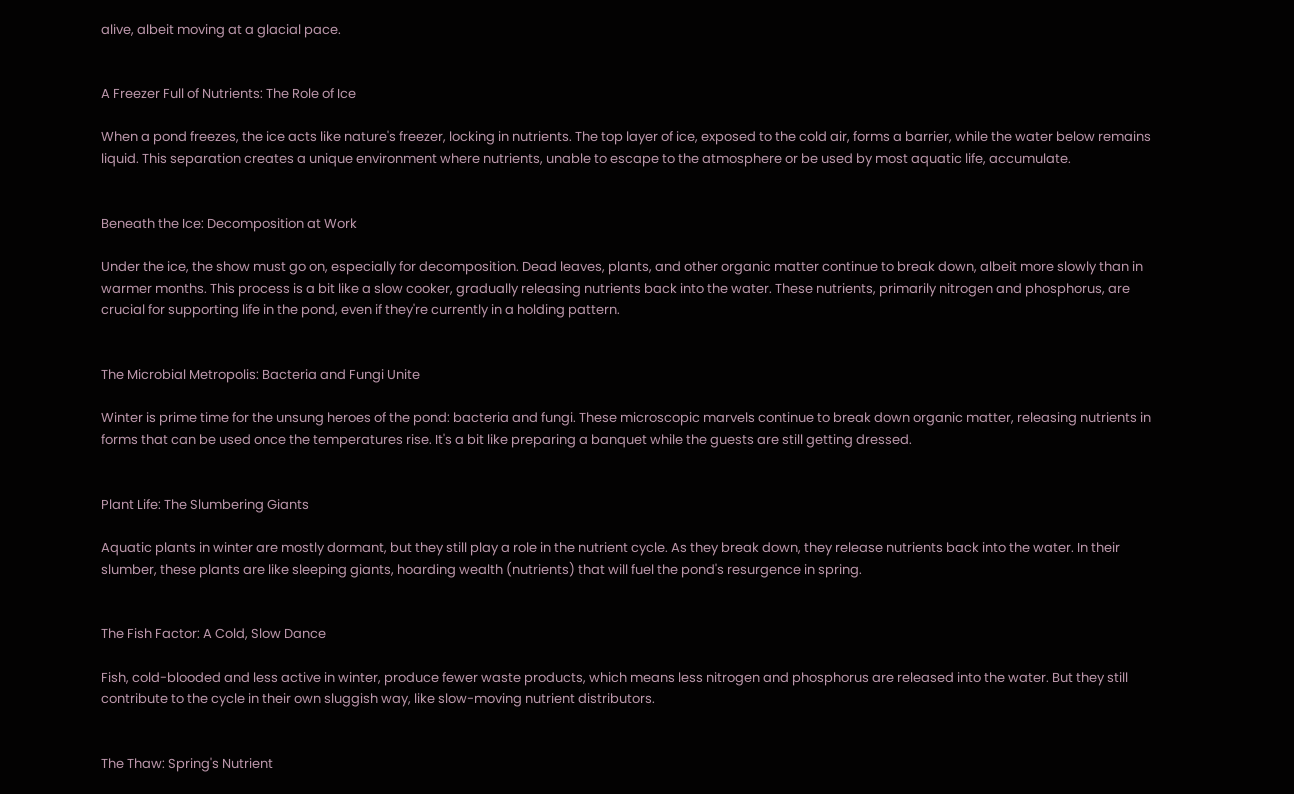alive, albeit moving at a glacial pace.


A Freezer Full of Nutrients: The Role of Ice

When a pond freezes, the ice acts like nature's freezer, locking in nutrients. The top layer of ice, exposed to the cold air, forms a barrier, while the water below remains liquid. This separation creates a unique environment where nutrients, unable to escape to the atmosphere or be used by most aquatic life, accumulate.


Beneath the Ice: Decomposition at Work

Under the ice, the show must go on, especially for decomposition. Dead leaves, plants, and other organic matter continue to break down, albeit more slowly than in warmer months. This process is a bit like a slow cooker, gradually releasing nutrients back into the water. These nutrients, primarily nitrogen and phosphorus, are crucial for supporting life in the pond, even if they're currently in a holding pattern.


The Microbial Metropolis: Bacteria and Fungi Unite

Winter is prime time for the unsung heroes of the pond: bacteria and fungi. These microscopic marvels continue to break down organic matter, releasing nutrients in forms that can be used once the temperatures rise. It's a bit like preparing a banquet while the guests are still getting dressed.


Plant Life: The Slumbering Giants

Aquatic plants in winter are mostly dormant, but they still play a role in the nutrient cycle. As they break down, they release nutrients back into the water. In their slumber, these plants are like sleeping giants, hoarding wealth (nutrients) that will fuel the pond's resurgence in spring.


The Fish Factor: A Cold, Slow Dance

Fish, cold-blooded and less active in winter, produce fewer waste products, which means less nitrogen and phosphorus are released into the water. But they still contribute to the cycle in their own sluggish way, like slow-moving nutrient distributors.


The Thaw: Spring's Nutrient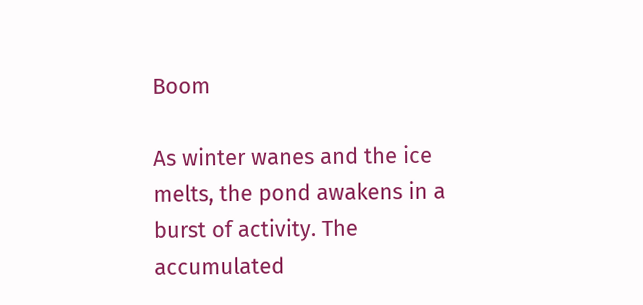Boom

As winter wanes and the ice melts, the pond awakens in a burst of activity. The accumulated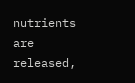nutrients are released,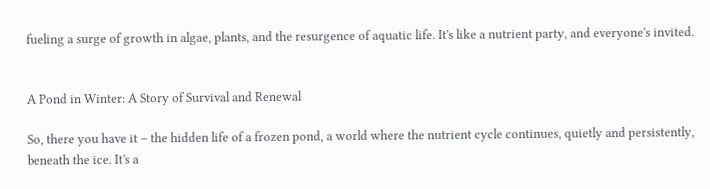fueling a surge of growth in algae, plants, and the resurgence of aquatic life. It's like a nutrient party, and everyone's invited.


A Pond in Winter: A Story of Survival and Renewal

So, there you have it – the hidden life of a frozen pond, a world where the nutrient cycle continues, quietly and persistently, beneath the ice. It's a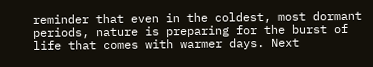reminder that even in the coldest, most dormant periods, nature is preparing for the burst of life that comes with warmer days. Next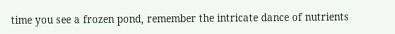time you see a frozen pond, remember the intricate dance of nutrients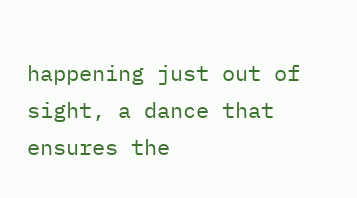happening just out of sight, a dance that ensures the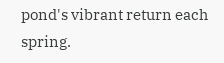pond's vibrant return each spring.